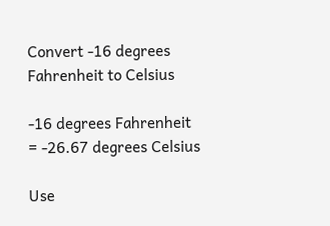Convert -16 degrees Fahrenheit to Celsius

-16 degrees Fahrenheit = -26.67 degrees Celsius

Use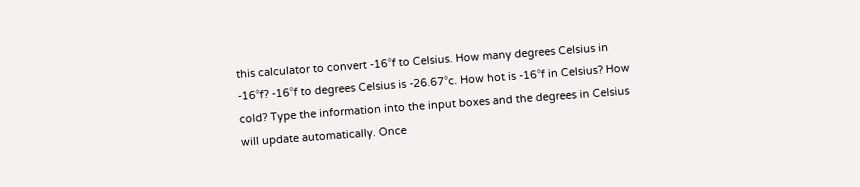this calculator to convert -16°f to Celsius. How many degrees Celsius in -16°f? -16°f to degrees Celsius is -26.67°c. How hot is -16°f in Celsius? How cold? Type the information into the input boxes and the degrees in Celsius will update automatically. Once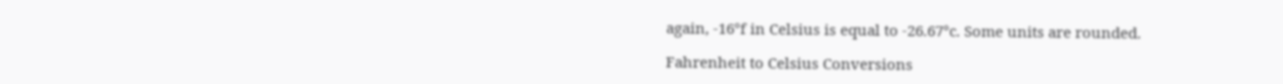again, -16°f in Celsius is equal to -26.67°c. Some units are rounded.

Fahrenheit to Celsius Conversions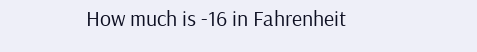How much is -16 in Fahrenheit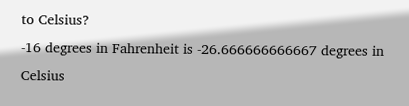to Celsius?
-16 degrees in Fahrenheit is -26.666666666667 degrees in Celsius